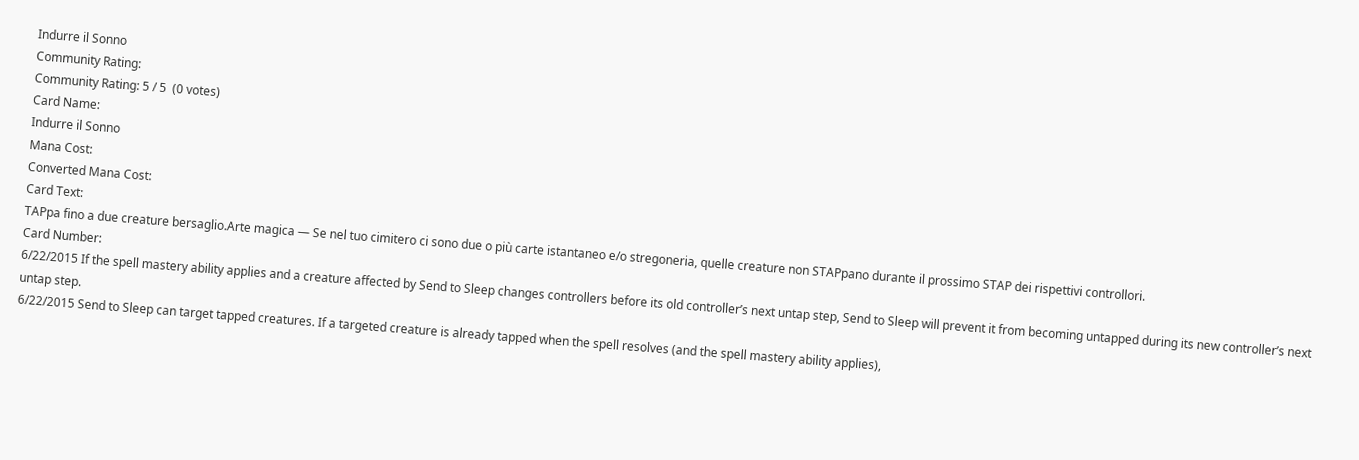Indurre il Sonno
Community Rating:
Community Rating: 5 / 5  (0 votes)
Card Name:
Indurre il Sonno
Mana Cost:
Converted Mana Cost:
Card Text:
TAPpa fino a due creature bersaglio.Arte magica — Se nel tuo cimitero ci sono due o più carte istantaneo e/o stregoneria, quelle creature non STAPpano durante il prossimo STAP dei rispettivi controllori.
Card Number:
6/22/2015 If the spell mastery ability applies and a creature affected by Send to Sleep changes controllers before its old controller’s next untap step, Send to Sleep will prevent it from becoming untapped during its new controller’s next untap step.
6/22/2015 Send to Sleep can target tapped creatures. If a targeted creature is already tapped when the spell resolves (and the spell mastery ability applies),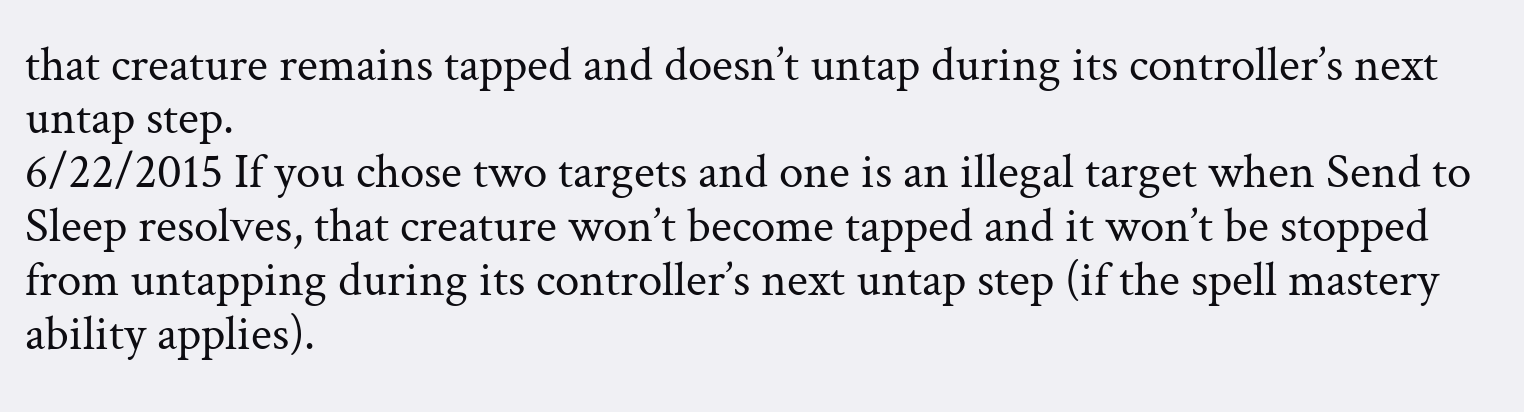that creature remains tapped and doesn’t untap during its controller’s next untap step.
6/22/2015 If you chose two targets and one is an illegal target when Send to Sleep resolves, that creature won’t become tapped and it won’t be stopped from untapping during its controller’s next untap step (if the spell mastery ability applies).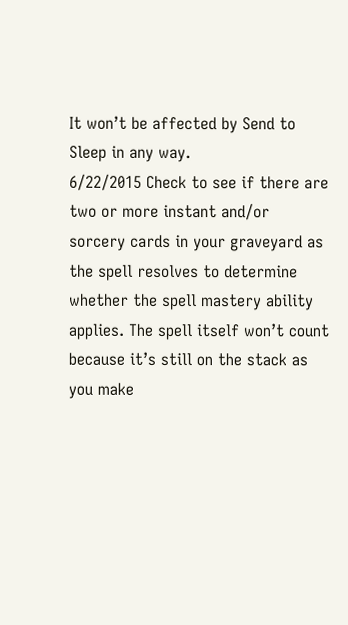It won’t be affected by Send to Sleep in any way.
6/22/2015 Check to see if there are two or more instant and/or sorcery cards in your graveyard as the spell resolves to determine whether the spell mastery ability applies. The spell itself won’t count because it’s still on the stack as you make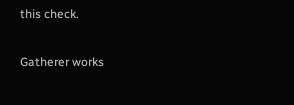this check.

Gatherer works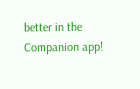better in the Companion app!